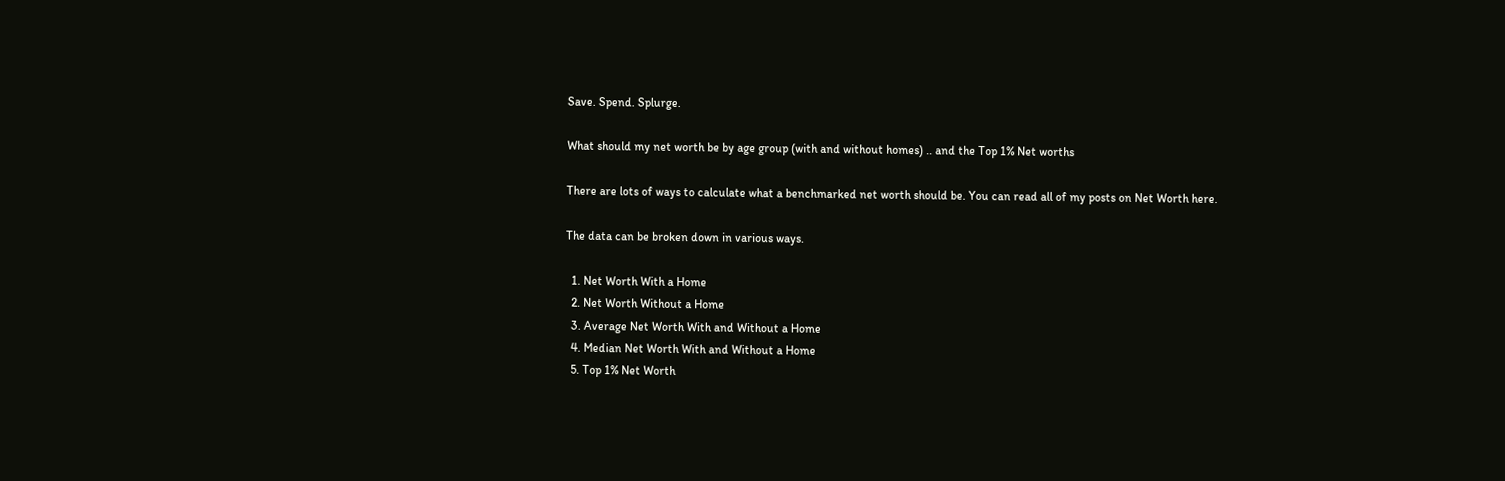Save. Spend. Splurge.

What should my net worth be by age group (with and without homes) .. and the Top 1% Net worths

There are lots of ways to calculate what a benchmarked net worth should be. You can read all of my posts on Net Worth here.

The data can be broken down in various ways.

  1. Net Worth With a Home
  2. Net Worth Without a Home
  3. Average Net Worth With and Without a Home
  4. Median Net Worth With and Without a Home
  5. Top 1% Net Worth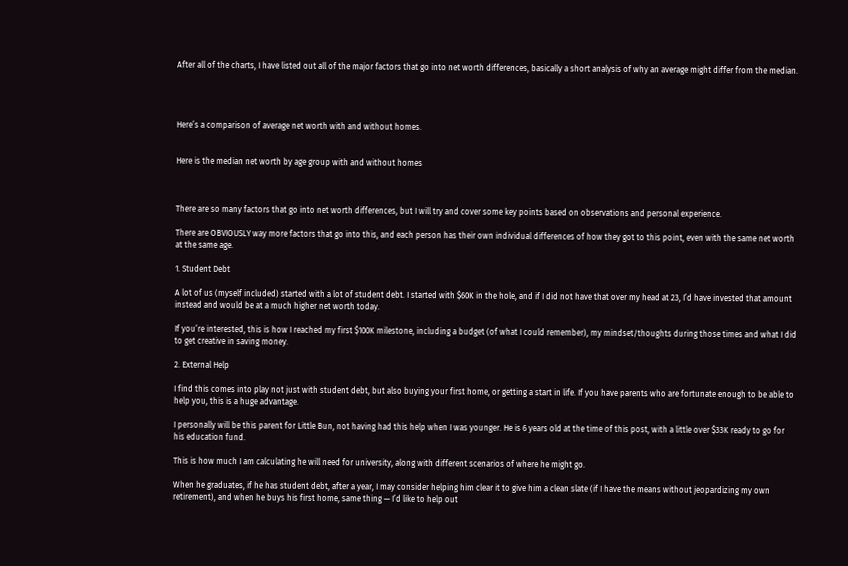After all of the charts, I have listed out all of the major factors that go into net worth differences, basically a short analysis of why an average might differ from the median.




Here’s a comparison of average net worth with and without homes.


Here is the median net worth by age group with and without homes



There are so many factors that go into net worth differences, but I will try and cover some key points based on observations and personal experience.

There are OBVIOUSLY way more factors that go into this, and each person has their own individual differences of how they got to this point, even with the same net worth at the same age.

1. Student Debt

A lot of us (myself included) started with a lot of student debt. I started with $60K in the hole, and if I did not have that over my head at 23, I’d have invested that amount instead and would be at a much higher net worth today.

If you’re interested, this is how I reached my first $100K milestone, including a budget (of what I could remember), my mindset/thoughts during those times and what I did to get creative in saving money.

2. External Help

I find this comes into play not just with student debt, but also buying your first home, or getting a start in life. If you have parents who are fortunate enough to be able to help you, this is a huge advantage.

I personally will be this parent for Little Bun, not having had this help when I was younger. He is 6 years old at the time of this post, with a little over $33K ready to go for his education fund.

This is how much I am calculating he will need for university, along with different scenarios of where he might go.

When he graduates, if he has student debt, after a year, I may consider helping him clear it to give him a clean slate (if I have the means without jeopardizing my own retirement), and when he buys his first home, same thing — I’d like to help out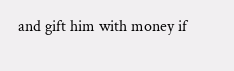and gift him with money if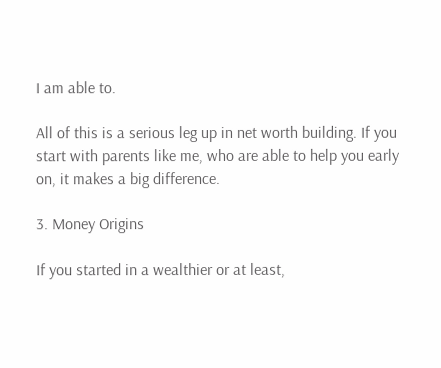I am able to.

All of this is a serious leg up in net worth building. If you start with parents like me, who are able to help you early on, it makes a big difference.

3. Money Origins

If you started in a wealthier or at least,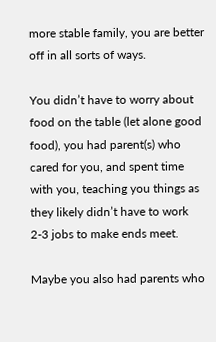more stable family, you are better off in all sorts of ways.

You didn’t have to worry about food on the table (let alone good food), you had parent(s) who cared for you, and spent time with you, teaching you things as they likely didn’t have to work 2-3 jobs to make ends meet.

Maybe you also had parents who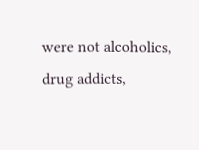were not alcoholics, drug addicts,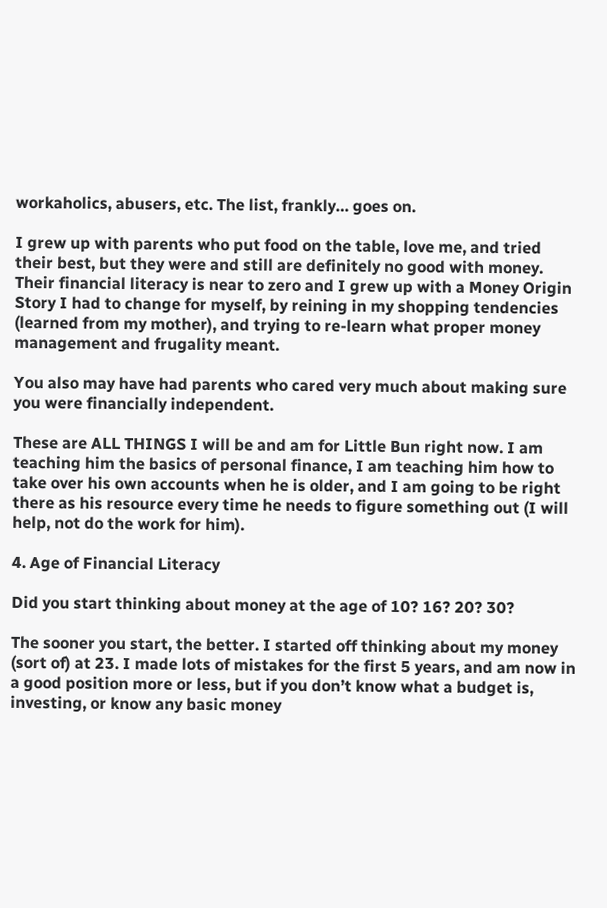workaholics, abusers, etc. The list, frankly… goes on.

I grew up with parents who put food on the table, love me, and tried their best, but they were and still are definitely no good with money. Their financial literacy is near to zero and I grew up with a Money Origin Story I had to change for myself, by reining in my shopping tendencies (learned from my mother), and trying to re-learn what proper money management and frugality meant.

You also may have had parents who cared very much about making sure you were financially independent.

These are ALL THINGS I will be and am for Little Bun right now. I am teaching him the basics of personal finance, I am teaching him how to take over his own accounts when he is older, and I am going to be right there as his resource every time he needs to figure something out (I will help, not do the work for him).

4. Age of Financial Literacy

Did you start thinking about money at the age of 10? 16? 20? 30?

The sooner you start, the better. I started off thinking about my money (sort of) at 23. I made lots of mistakes for the first 5 years, and am now in a good position more or less, but if you don’t know what a budget is, investing, or know any basic money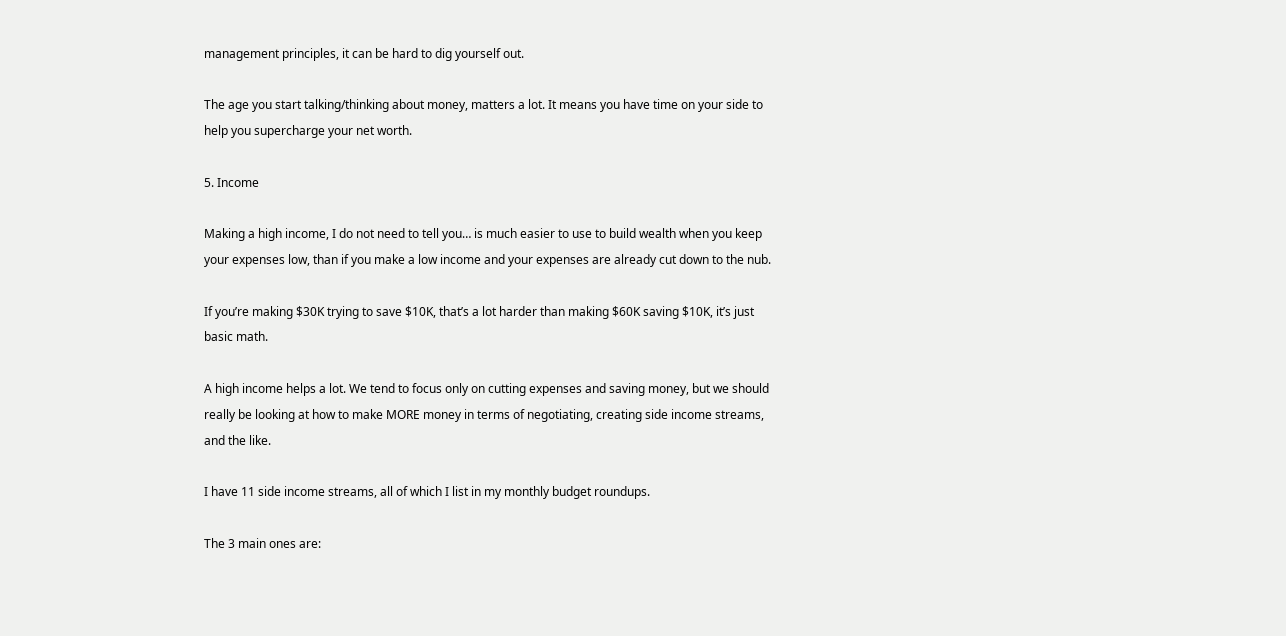management principles, it can be hard to dig yourself out.

The age you start talking/thinking about money, matters a lot. It means you have time on your side to help you supercharge your net worth.

5. Income

Making a high income, I do not need to tell you… is much easier to use to build wealth when you keep your expenses low, than if you make a low income and your expenses are already cut down to the nub.

If you’re making $30K trying to save $10K, that’s a lot harder than making $60K saving $10K, it’s just basic math.

A high income helps a lot. We tend to focus only on cutting expenses and saving money, but we should really be looking at how to make MORE money in terms of negotiating, creating side income streams, and the like.

I have 11 side income streams, all of which I list in my monthly budget roundups.

The 3 main ones are: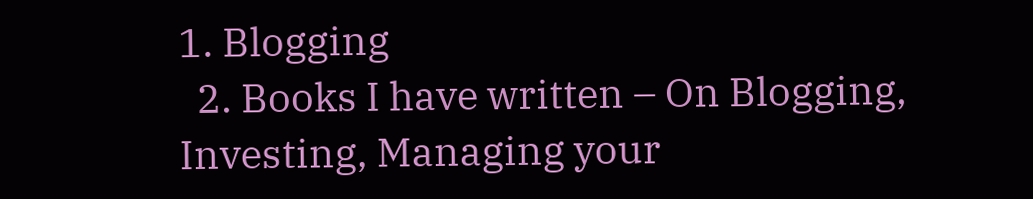1. Blogging
  2. Books I have written – On Blogging, Investing, Managing your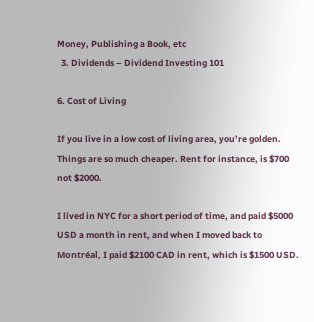Money, Publishing a Book, etc
  3. Dividends – Dividend Investing 101

6. Cost of Living

If you live in a low cost of living area, you’re golden. Things are so much cheaper. Rent for instance, is $700 not $2000.

I lived in NYC for a short period of time, and paid $5000 USD a month in rent, and when I moved back to Montréal, I paid $2100 CAD in rent, which is $1500 USD.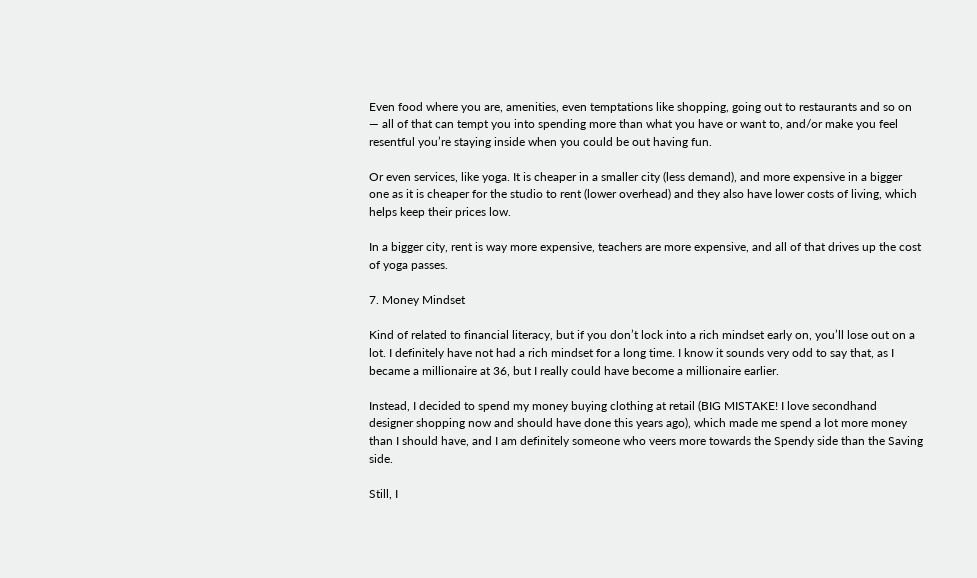Even food where you are, amenities, even temptations like shopping, going out to restaurants and so on — all of that can tempt you into spending more than what you have or want to, and/or make you feel resentful you’re staying inside when you could be out having fun.

Or even services, like yoga. It is cheaper in a smaller city (less demand), and more expensive in a bigger one as it is cheaper for the studio to rent (lower overhead) and they also have lower costs of living, which helps keep their prices low.

In a bigger city, rent is way more expensive, teachers are more expensive, and all of that drives up the cost of yoga passes.

7. Money Mindset

Kind of related to financial literacy, but if you don’t lock into a rich mindset early on, you’ll lose out on a lot. I definitely have not had a rich mindset for a long time. I know it sounds very odd to say that, as I became a millionaire at 36, but I really could have become a millionaire earlier.

Instead, I decided to spend my money buying clothing at retail (BIG MISTAKE! I love secondhand designer shopping now and should have done this years ago), which made me spend a lot more money than I should have, and I am definitely someone who veers more towards the Spendy side than the Saving side.

Still, I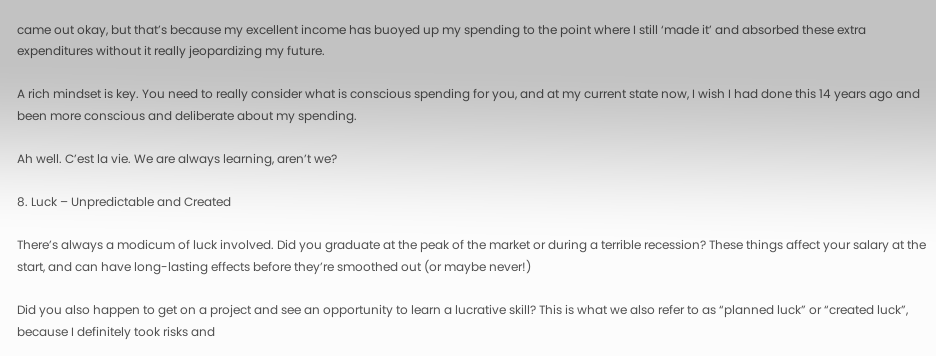came out okay, but that’s because my excellent income has buoyed up my spending to the point where I still ‘made it’ and absorbed these extra expenditures without it really jeopardizing my future.

A rich mindset is key. You need to really consider what is conscious spending for you, and at my current state now, I wish I had done this 14 years ago and been more conscious and deliberate about my spending.

Ah well. C’est la vie. We are always learning, aren’t we?

8. Luck – Unpredictable and Created

There’s always a modicum of luck involved. Did you graduate at the peak of the market or during a terrible recession? These things affect your salary at the start, and can have long-lasting effects before they’re smoothed out (or maybe never!)

Did you also happen to get on a project and see an opportunity to learn a lucrative skill? This is what we also refer to as “planned luck” or “created luck”, because I definitely took risks and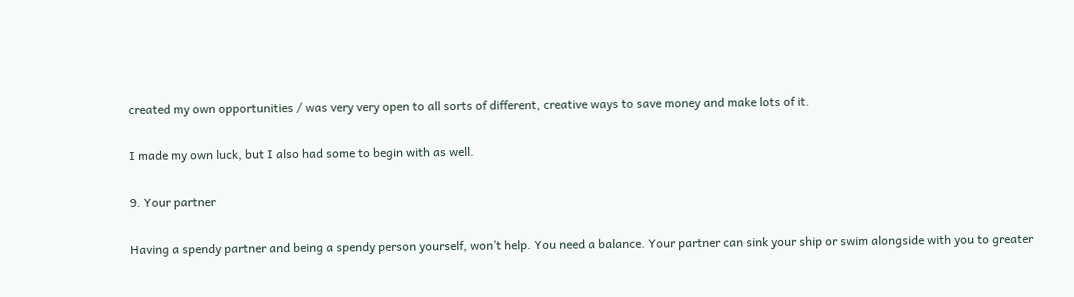created my own opportunities / was very very open to all sorts of different, creative ways to save money and make lots of it.

I made my own luck, but I also had some to begin with as well.

9. Your partner

Having a spendy partner and being a spendy person yourself, won’t help. You need a balance. Your partner can sink your ship or swim alongside with you to greater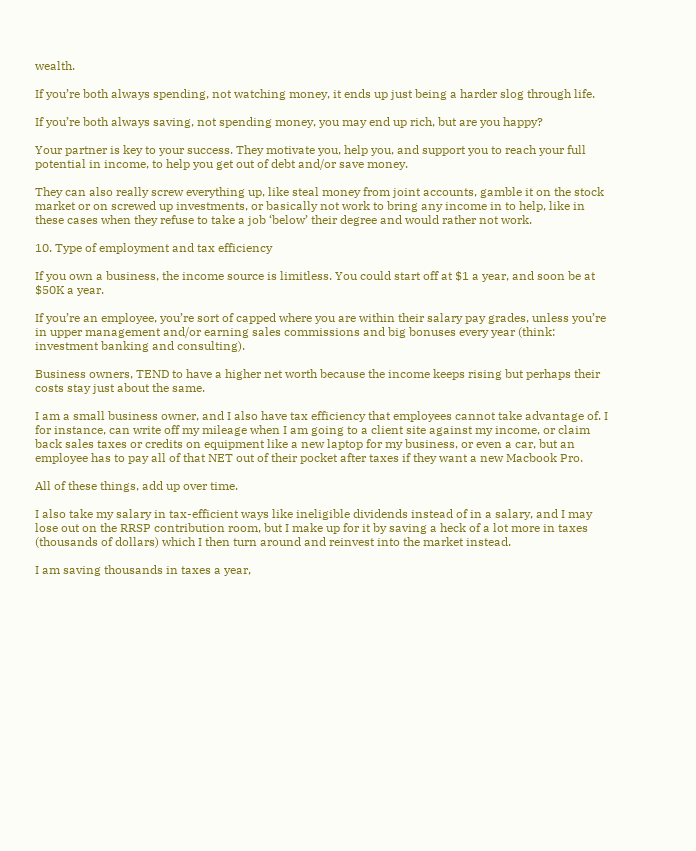wealth.

If you’re both always spending, not watching money, it ends up just being a harder slog through life.

If you’re both always saving, not spending money, you may end up rich, but are you happy?

Your partner is key to your success. They motivate you, help you, and support you to reach your full potential in income, to help you get out of debt and/or save money.

They can also really screw everything up, like steal money from joint accounts, gamble it on the stock market or on screwed up investments, or basically not work to bring any income in to help, like in these cases when they refuse to take a job ‘below’ their degree and would rather not work.

10. Type of employment and tax efficiency

If you own a business, the income source is limitless. You could start off at $1 a year, and soon be at $50K a year.

If you’re an employee, you’re sort of capped where you are within their salary pay grades, unless you’re in upper management and/or earning sales commissions and big bonuses every year (think: investment banking and consulting).

Business owners, TEND to have a higher net worth because the income keeps rising but perhaps their costs stay just about the same.

I am a small business owner, and I also have tax efficiency that employees cannot take advantage of. I for instance, can write off my mileage when I am going to a client site against my income, or claim back sales taxes or credits on equipment like a new laptop for my business, or even a car, but an employee has to pay all of that NET out of their pocket after taxes if they want a new Macbook Pro.

All of these things, add up over time.

I also take my salary in tax-efficient ways like ineligible dividends instead of in a salary, and I may lose out on the RRSP contribution room, but I make up for it by saving a heck of a lot more in taxes (thousands of dollars) which I then turn around and reinvest into the market instead.

I am saving thousands in taxes a year,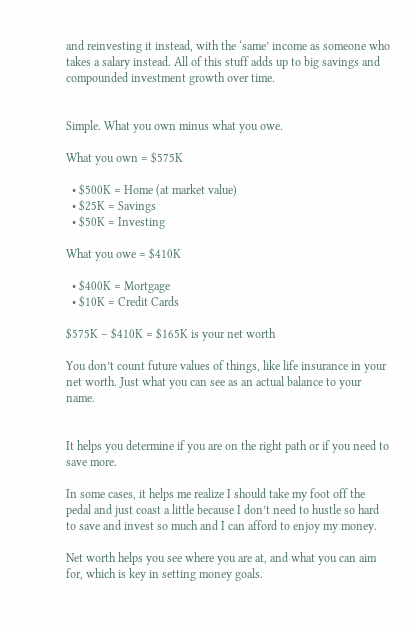and reinvesting it instead, with the ‘same’ income as someone who takes a salary instead. All of this stuff adds up to big savings and compounded investment growth over time.


Simple. What you own minus what you owe.

What you own = $575K

  • $500K = Home (at market value)
  • $25K = Savings
  • $50K = Investing

What you owe = $410K

  • $400K = Mortgage
  • $10K = Credit Cards

$575K – $410K = $165K is your net worth

You don’t count future values of things, like life insurance in your net worth. Just what you can see as an actual balance to your name.


It helps you determine if you are on the right path or if you need to save more.

In some cases, it helps me realize I should take my foot off the pedal and just coast a little because I don’t need to hustle so hard to save and invest so much and I can afford to enjoy my money.

Net worth helps you see where you are at, and what you can aim for, which is key in setting money goals.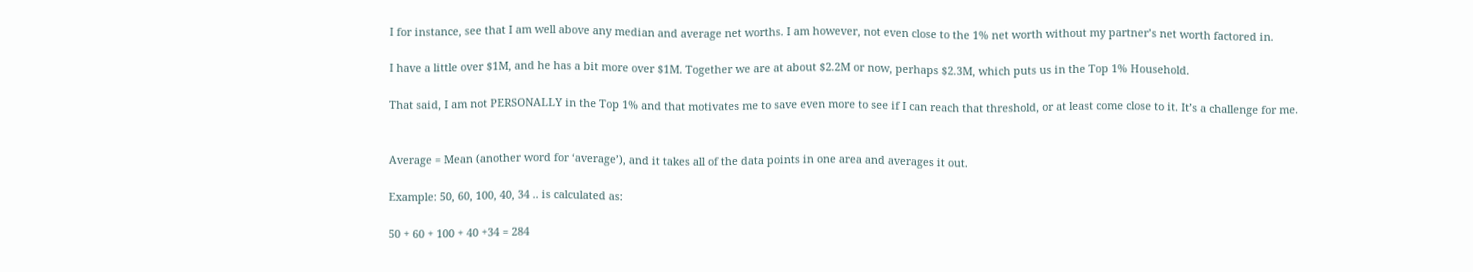I for instance, see that I am well above any median and average net worths. I am however, not even close to the 1% net worth without my partner’s net worth factored in.

I have a little over $1M, and he has a bit more over $1M. Together we are at about $2.2M or now, perhaps $2.3M, which puts us in the Top 1% Household.

That said, I am not PERSONALLY in the Top 1% and that motivates me to save even more to see if I can reach that threshold, or at least come close to it. It’s a challenge for me.


Average = Mean (another word for ‘average’), and it takes all of the data points in one area and averages it out.

Example: 50, 60, 100, 40, 34 .. is calculated as:

50 + 60 + 100 + 40 +34 = 284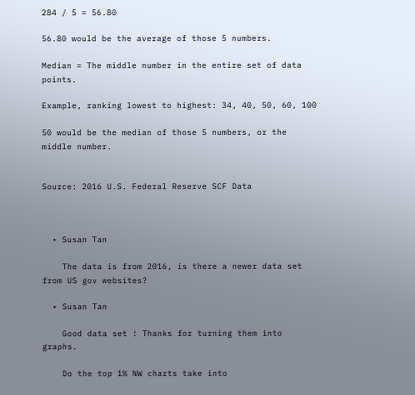284 / 5 = 56.80

56.80 would be the average of those 5 numbers.

Median = The middle number in the entire set of data points.

Example, ranking lowest to highest: 34, 40, 50, 60, 100

50 would be the median of those 5 numbers, or the middle number.


Source: 2016 U.S. Federal Reserve SCF Data



  • Susan Tan

    The data is from 2016, is there a newer data set from US gov websites?

  • Susan Tan

    Good data set ! Thanks for turning them into graphs.

    Do the top 1% NW charts take into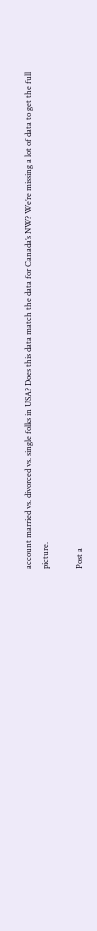account married vs. divorced vs. single folks in USA? Does this data match the data for Canada’s NW? We’re missing a lot of data to get the full picture.

Post a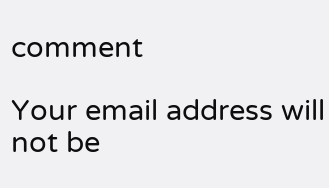comment

Your email address will not be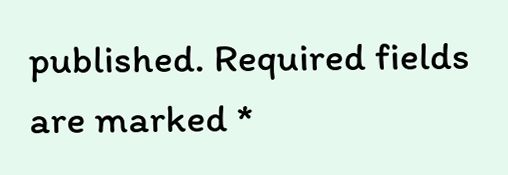published. Required fields are marked *